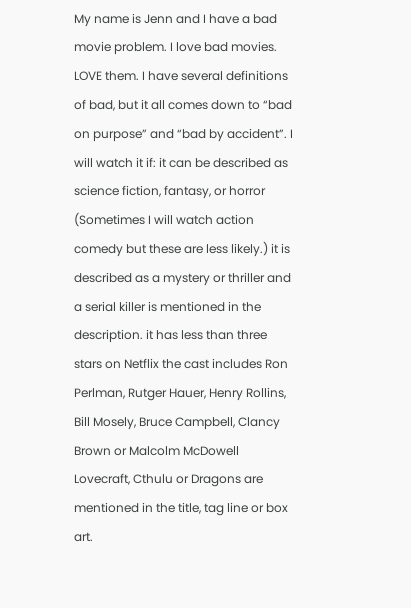My name is Jenn and I have a bad movie problem. I love bad movies. LOVE them. I have several definitions of bad, but it all comes down to “bad on purpose” and “bad by accident”. I will watch it if: it can be described as science fiction, fantasy, or horror (Sometimes I will watch action comedy but these are less likely.) it is described as a mystery or thriller and a serial killer is mentioned in the description. it has less than three stars on Netflix the cast includes Ron Perlman, Rutger Hauer, Henry Rollins, Bill Mosely, Bruce Campbell, Clancy Brown or Malcolm McDowell Lovecraft, Cthulu or Dragons are mentioned in the title, tag line or box art.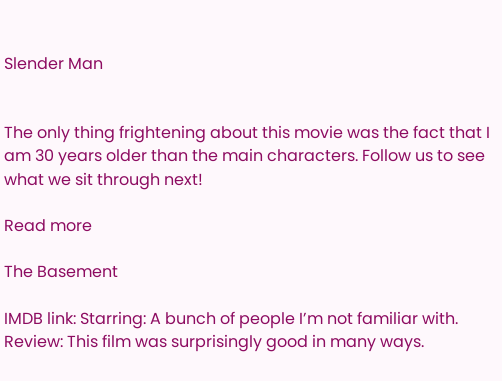Slender Man


The only thing frightening about this movie was the fact that I am 30 years older than the main characters. Follow us to see what we sit through next!

Read more

The Basement

IMDB link: Starring: A bunch of people I’m not familiar with. Review: This film was surprisingly good in many ways.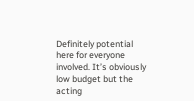Definitely potential here for everyone involved. It’s obviously low budget but the acting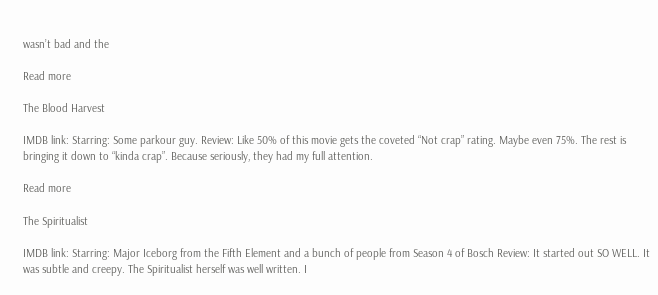wasn’t bad and the

Read more

The Blood Harvest

IMDB link: Starring: Some parkour guy. Review: Like 50% of this movie gets the coveted “Not crap” rating. Maybe even 75%. The rest is bringing it down to “kinda crap”. Because seriously, they had my full attention.

Read more

The Spiritualist

IMDB link: Starring: Major Iceborg from the Fifth Element and a bunch of people from Season 4 of Bosch Review: It started out SO WELL. It was subtle and creepy. The Spiritualist herself was well written. I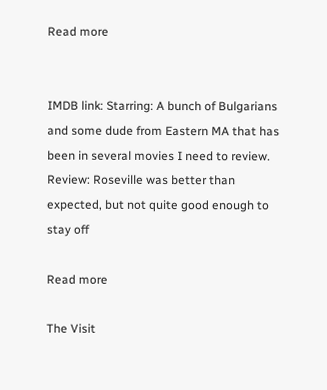Read more


IMDB link: Starring: A bunch of Bulgarians and some dude from Eastern MA that has been in several movies I need to review. Review: Roseville was better than expected, but not quite good enough to stay off

Read more

The Visit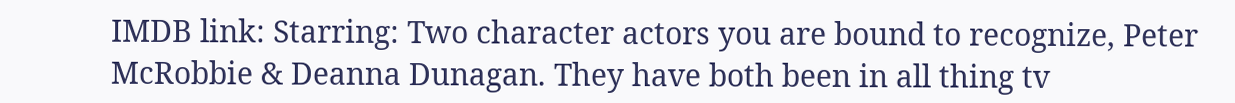IMDB link: Starring: Two character actors you are bound to recognize, Peter McRobbie & Deanna Dunagan. They have both been in all thing tv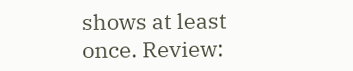shows at least once. Review: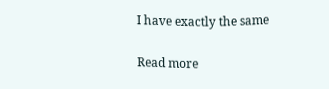I have exactly the same

Read more